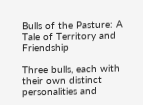Bulls of the Pasture: A Tale of Territory and Friendship

Three bulls, each with their own distinct personalities and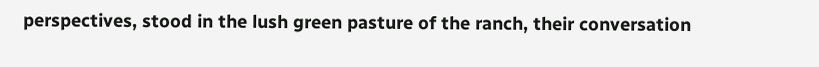perspectives, stood in the lush green pasture of the ranch, their conversation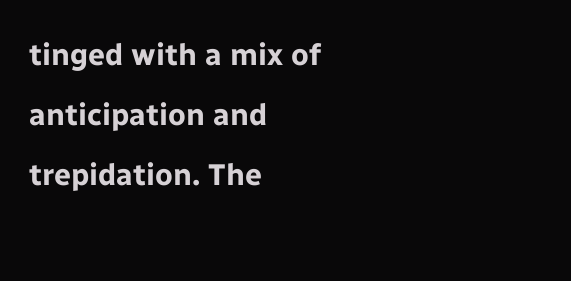tinged with a mix of anticipation and trepidation. The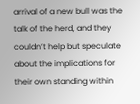arrival of a new bull was the talk of the herd, and they couldn’t help but speculate about the implications for their own standing within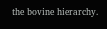the bovine hierarchy.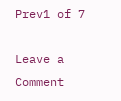Prev1 of 7

Leave a Comment